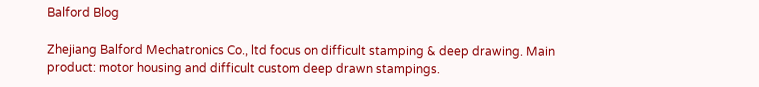Balford Blog

Zhejiang Balford Mechatronics Co., ltd focus on difficult stamping & deep drawing. Main product: motor housing and difficult custom deep drawn stampings.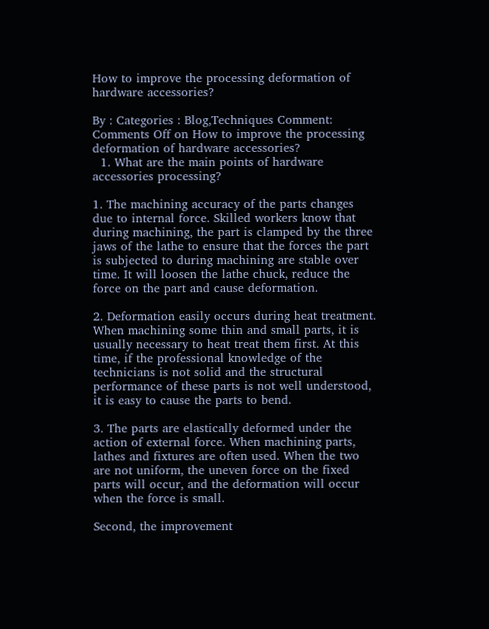How to improve the processing deformation of hardware accessories?

By : Categories : Blog,Techniques Comment: Comments Off on How to improve the processing deformation of hardware accessories?
  1. What are the main points of hardware accessories processing?

1. The machining accuracy of the parts changes due to internal force. Skilled workers know that during machining, the part is clamped by the three jaws of the lathe to ensure that the forces the part is subjected to during machining are stable over time. It will loosen the lathe chuck, reduce the force on the part and cause deformation.

2. Deformation easily occurs during heat treatment. When machining some thin and small parts, it is usually necessary to heat treat them first. At this time, if the professional knowledge of the technicians is not solid and the structural performance of these parts is not well understood, it is easy to cause the parts to bend.

3. The parts are elastically deformed under the action of external force. When machining parts, lathes and fixtures are often used. When the two are not uniform, the uneven force on the fixed parts will occur, and the deformation will occur when the force is small.

Second, the improvement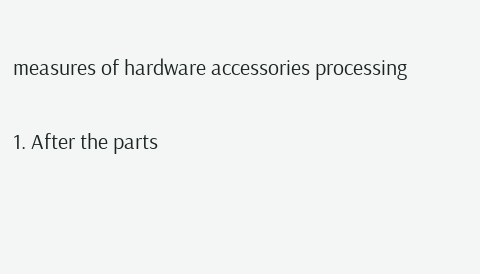measures of hardware accessories processing

1. After the parts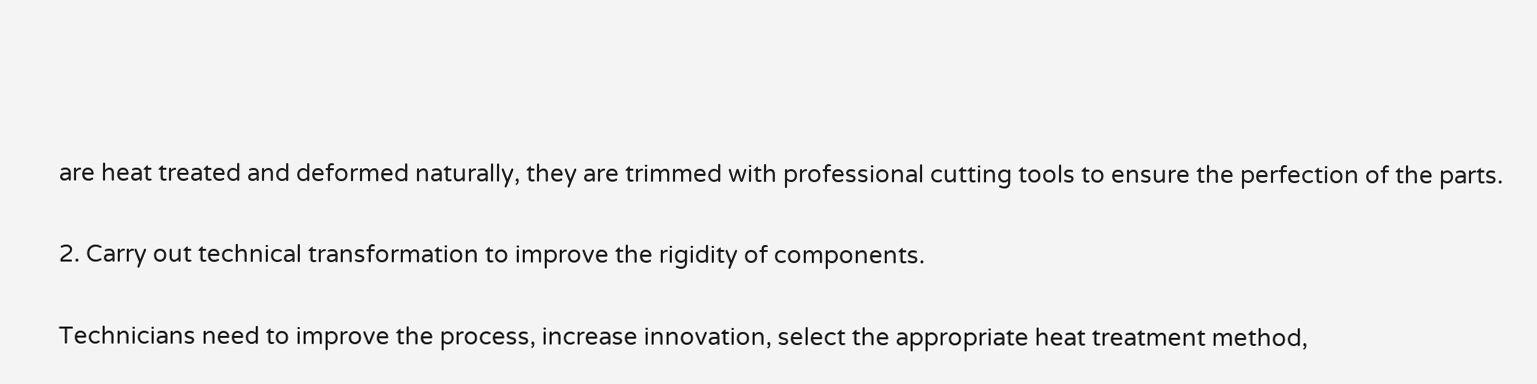are heat treated and deformed naturally, they are trimmed with professional cutting tools to ensure the perfection of the parts.

2. Carry out technical transformation to improve the rigidity of components.

Technicians need to improve the process, increase innovation, select the appropriate heat treatment method,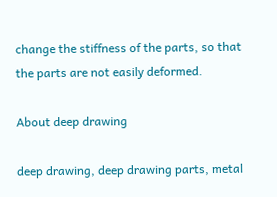change the stiffness of the parts, so that the parts are not easily deformed.

About deep drawing

deep drawing, deep drawing parts, metal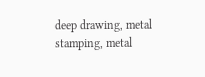deep drawing, metal stamping, metal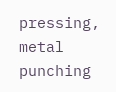pressing, metal punching